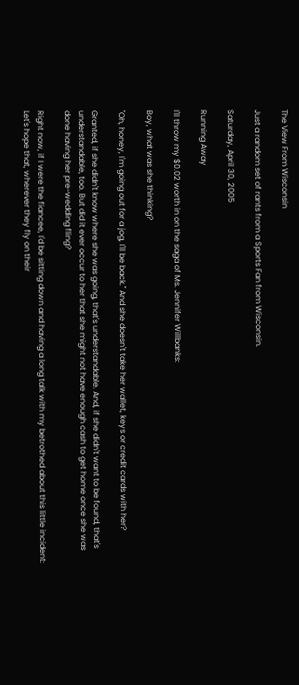The View From Wisconsin

Just a random set of rants from a Sports Fan from Wisconsin.

Saturday, April 30, 2005

Running Away

I'll throw my $0.02 worth in on the saga of Ms. Jennifer Willbanks:

Boy, what was she thinking?

"Oh, honey, I'm going out for a jog, I'll be back." And she doesn't take her wallet, keys or credit cards with her?

Granted, if she didn't know where she was going, that's understandable. And, if she didn't want to be found, that's understandable, too. But did it ever occur to her that she might not have enough cash to get home once she was done having her pre-wedding fling?

Right now, if I were the fiancee, I'd be sitting down and having a long talk with my betrothed about this little incident:
Let's hope that, wherever they fly on their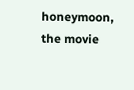honeymoon, the movie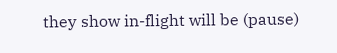they show in-flight will be (pause)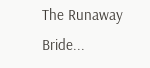The Runaway Bride...